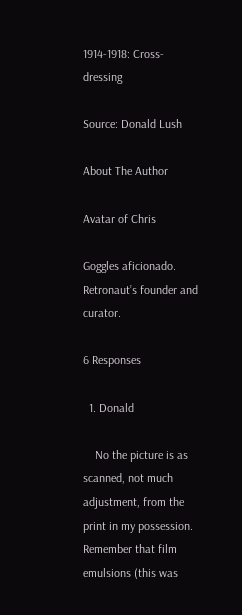1914-1918: Cross-dressing

Source: Donald Lush

About The Author

Avatar of Chris

Goggles aficionado. Retronaut’s founder and curator.

6 Responses

  1. Donald

    No the picture is as scanned, not much adjustment, from the print in my possession. Remember that film emulsions (this was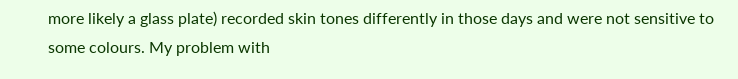more likely a glass plate) recorded skin tones differently in those days and were not sensitive to some colours. My problem with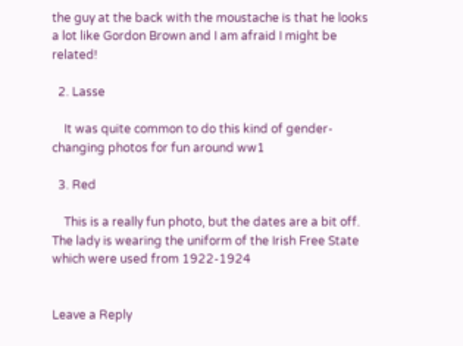the guy at the back with the moustache is that he looks a lot like Gordon Brown and I am afraid I might be related!

  2. Lasse

    It was quite common to do this kind of gender-changing photos for fun around ww1

  3. Red

    This is a really fun photo, but the dates are a bit off. The lady is wearing the uniform of the Irish Free State which were used from 1922-1924


Leave a Reply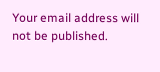Your email address will not be published.